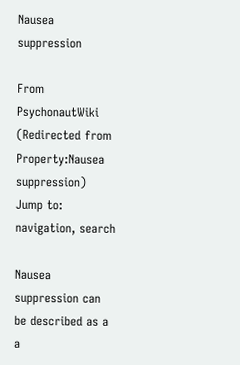Nausea suppression

From PsychonautWiki
(Redirected from Property:Nausea suppression)
Jump to: navigation, search

Nausea suppression can be described as a a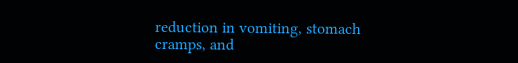reduction in vomiting, stomach cramps, and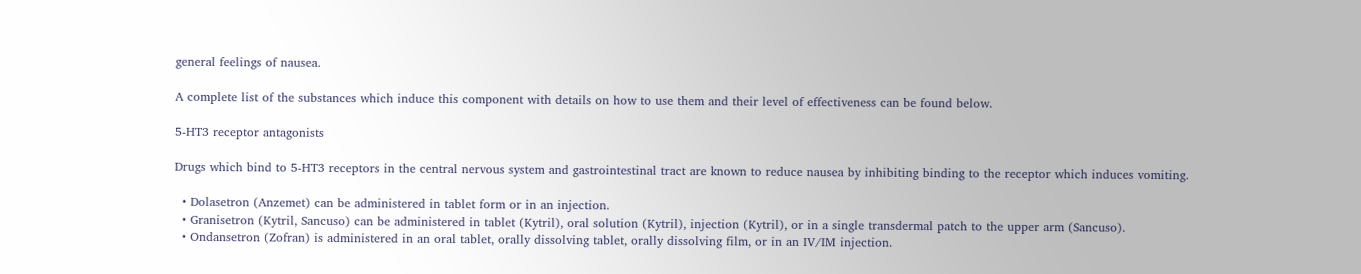general feelings of nausea.

A complete list of the substances which induce this component with details on how to use them and their level of effectiveness can be found below.

5-HT3 receptor antagonists

Drugs which bind to 5-HT3 receptors in the central nervous system and gastrointestinal tract are known to reduce nausea by inhibiting binding to the receptor which induces vomiting.

  • Dolasetron (Anzemet) can be administered in tablet form or in an injection.
  • Granisetron (Kytril, Sancuso) can be administered in tablet (Kytril), oral solution (Kytril), injection (Kytril), or in a single transdermal patch to the upper arm (Sancuso).
  • Ondansetron (Zofran) is administered in an oral tablet, orally dissolving tablet, orally dissolving film, or in an IV/IM injection.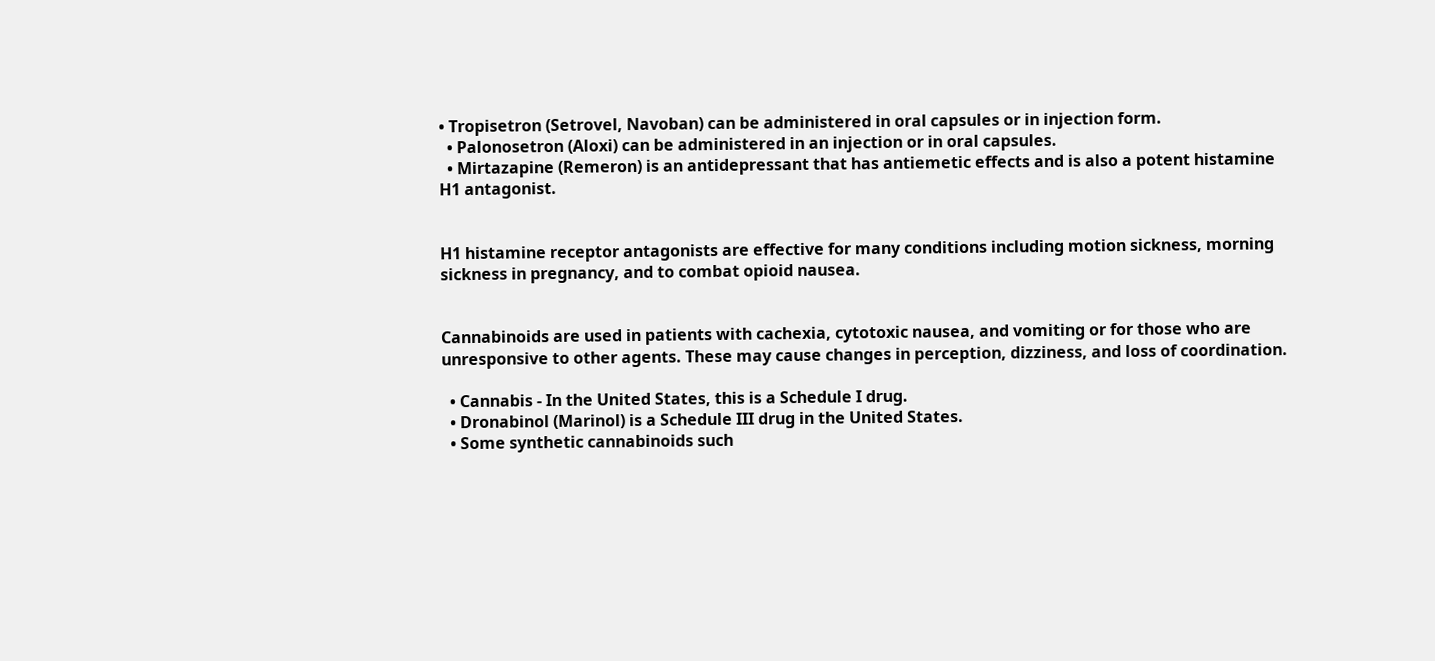• Tropisetron (Setrovel, Navoban) can be administered in oral capsules or in injection form.
  • Palonosetron (Aloxi) can be administered in an injection or in oral capsules.
  • Mirtazapine (Remeron) is an antidepressant that has antiemetic effects and is also a potent histamine H1 antagonist.


H1 histamine receptor antagonists are effective for many conditions including motion sickness, morning sickness in pregnancy, and to combat opioid nausea.


Cannabinoids are used in patients with cachexia, cytotoxic nausea, and vomiting or for those who are unresponsive to other agents. These may cause changes in perception, dizziness, and loss of coordination.

  • Cannabis - In the United States, this is a Schedule I drug.
  • Dronabinol (Marinol) is a Schedule III drug in the United States.
  • Some synthetic cannabinoids such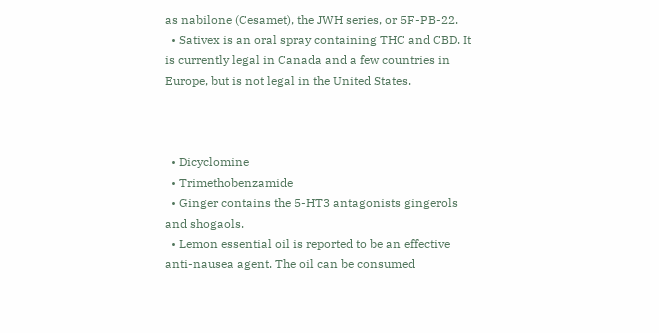as nabilone (Cesamet), the JWH series, or 5F-PB-22.
  • Sativex is an oral spray containing THC and CBD. It is currently legal in Canada and a few countries in Europe, but is not legal in the United States.



  • Dicyclomine
  • Trimethobenzamide
  • Ginger contains the 5-HT3 antagonists gingerols and shogaols.
  • Lemon essential oil is reported to be an effective anti-nausea agent. The oil can be consumed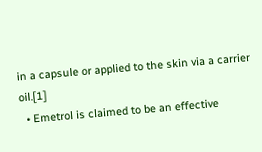in a capsule or applied to the skin via a carrier oil.[1]
  • Emetrol is claimed to be an effective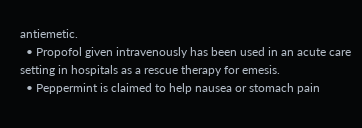antiemetic.
  • Propofol given intravenously has been used in an acute care setting in hospitals as a rescue therapy for emesis.
  • Peppermint is claimed to help nausea or stomach pain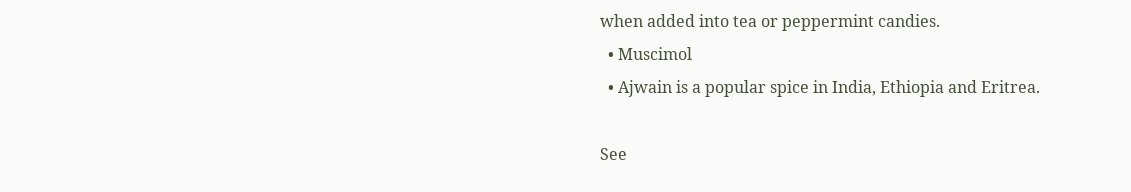when added into tea or peppermint candies.
  • Muscimol
  • Ajwain is a popular spice in India, Ethiopia and Eritrea.

See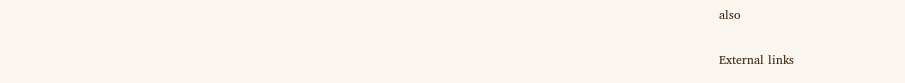also

External links